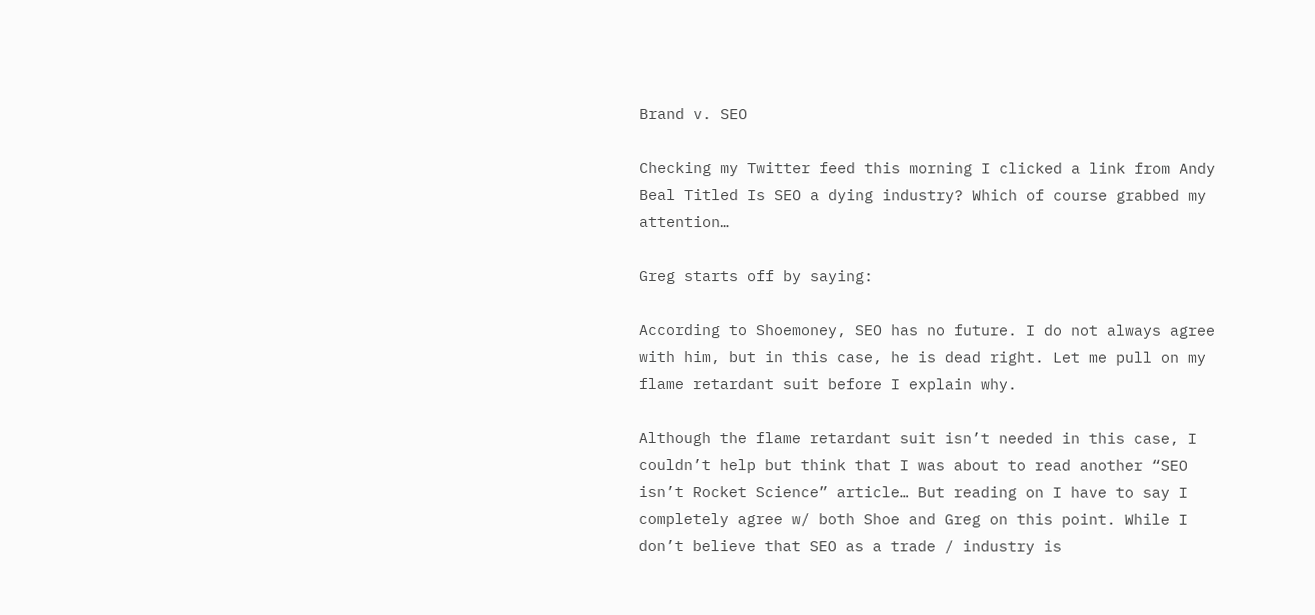Brand v. SEO

Checking my Twitter feed this morning I clicked a link from Andy Beal Titled Is SEO a dying industry? Which of course grabbed my attention…

Greg starts off by saying:

According to Shoemoney, SEO has no future. I do not always agree with him, but in this case, he is dead right. Let me pull on my flame retardant suit before I explain why.

Although the flame retardant suit isn’t needed in this case, I couldn’t help but think that I was about to read another “SEO isn’t Rocket Science” article… But reading on I have to say I completely agree w/ both Shoe and Greg on this point. While I don’t believe that SEO as a trade / industry is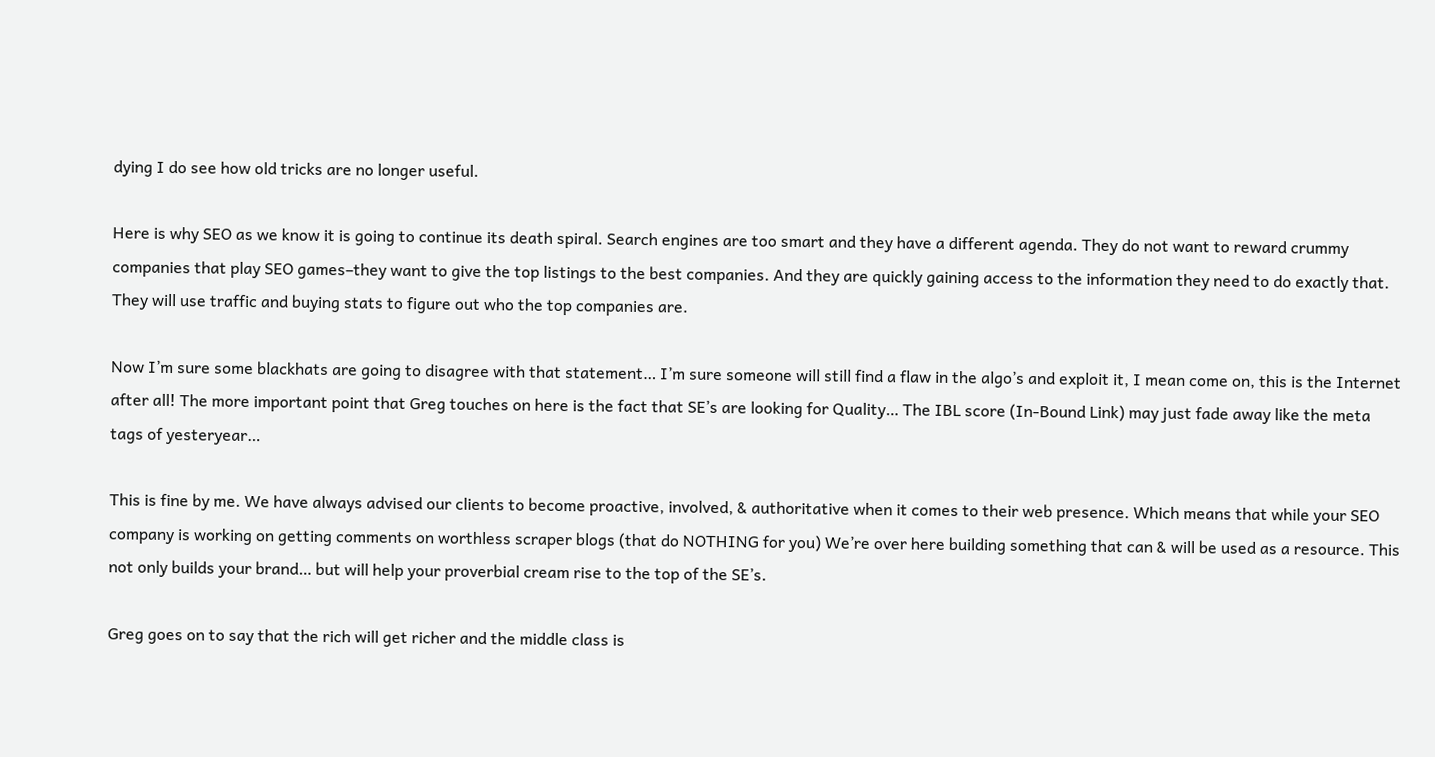dying I do see how old tricks are no longer useful.

Here is why SEO as we know it is going to continue its death spiral. Search engines are too smart and they have a different agenda. They do not want to reward crummy companies that play SEO games–they want to give the top listings to the best companies. And they are quickly gaining access to the information they need to do exactly that. They will use traffic and buying stats to figure out who the top companies are.

Now I’m sure some blackhats are going to disagree with that statement… I’m sure someone will still find a flaw in the algo’s and exploit it, I mean come on, this is the Internet after all! The more important point that Greg touches on here is the fact that SE’s are looking for Quality… The IBL score (In-Bound Link) may just fade away like the meta tags of yesteryear…

This is fine by me. We have always advised our clients to become proactive, involved, & authoritative when it comes to their web presence. Which means that while your SEO company is working on getting comments on worthless scraper blogs (that do NOTHING for you) We’re over here building something that can & will be used as a resource. This not only builds your brand… but will help your proverbial cream rise to the top of the SE’s.

Greg goes on to say that the rich will get richer and the middle class is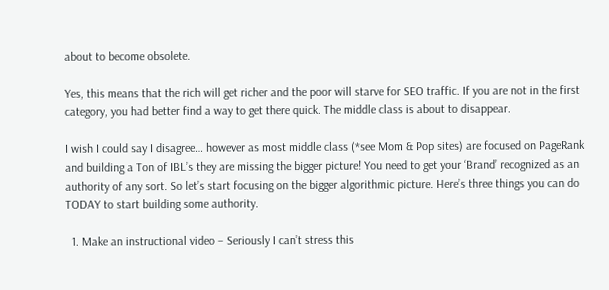about to become obsolete.

Yes, this means that the rich will get richer and the poor will starve for SEO traffic. If you are not in the first category, you had better find a way to get there quick. The middle class is about to disappear.

I wish I could say I disagree… however as most middle class (*see Mom & Pop sites) are focused on PageRank and building a Ton of IBL’s they are missing the bigger picture! You need to get your ‘Brand’ recognized as an authority of any sort. So let’s start focusing on the bigger algorithmic picture. Here’s three things you can do TODAY to start building some authority.

  1. Make an instructional video – Seriously I can’t stress this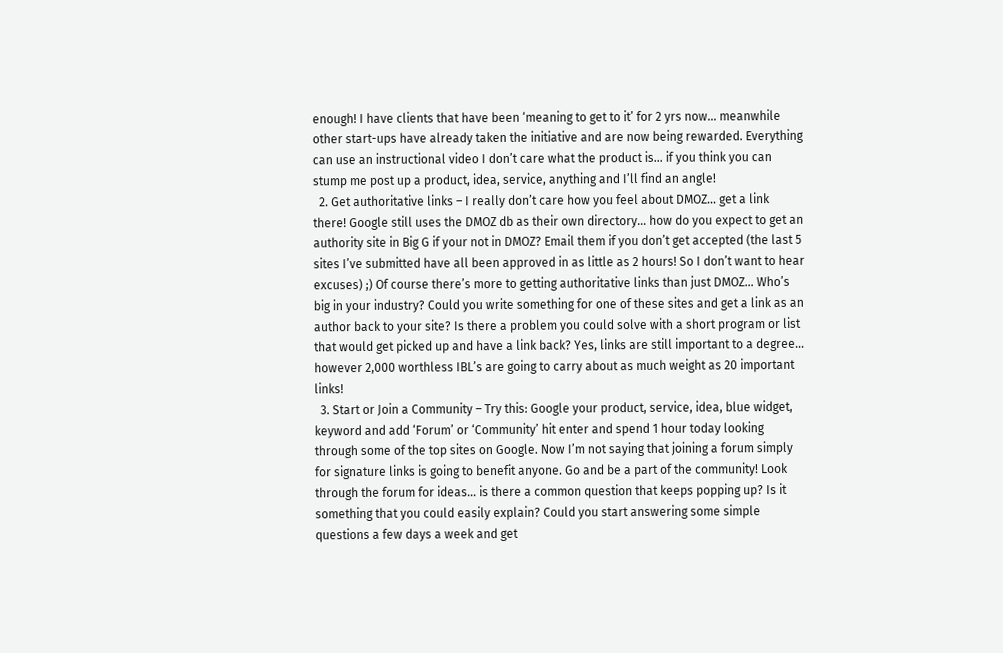enough! I have clients that have been ‘meaning to get to it’ for 2 yrs now… meanwhile other start-ups have already taken the initiative and are now being rewarded. Everything can use an instructional video I don’t care what the product is… if you think you can stump me post up a product, idea, service, anything and I’ll find an angle!
  2. Get authoritative links – I really don’t care how you feel about DMOZ… get a link there! Google still uses the DMOZ db as their own directory… how do you expect to get an authority site in Big G if your not in DMOZ? Email them if you don’t get accepted (the last 5 sites I’ve submitted have all been approved in as little as 2 hours! So I don’t want to hear excuses) ;) Of course there’s more to getting authoritative links than just DMOZ… Who’s big in your industry? Could you write something for one of these sites and get a link as an author back to your site? Is there a problem you could solve with a short program or list that would get picked up and have a link back? Yes, links are still important to a degree… however 2,000 worthless IBL’s are going to carry about as much weight as 20 important links!
  3. Start or Join a Community – Try this: Google your product, service, idea, blue widget, keyword and add ‘Forum’ or ‘Community’ hit enter and spend 1 hour today looking through some of the top sites on Google. Now I’m not saying that joining a forum simply for signature links is going to benefit anyone. Go and be a part of the community! Look through the forum for ideas… is there a common question that keeps popping up? Is it something that you could easily explain? Could you start answering some simple questions a few days a week and get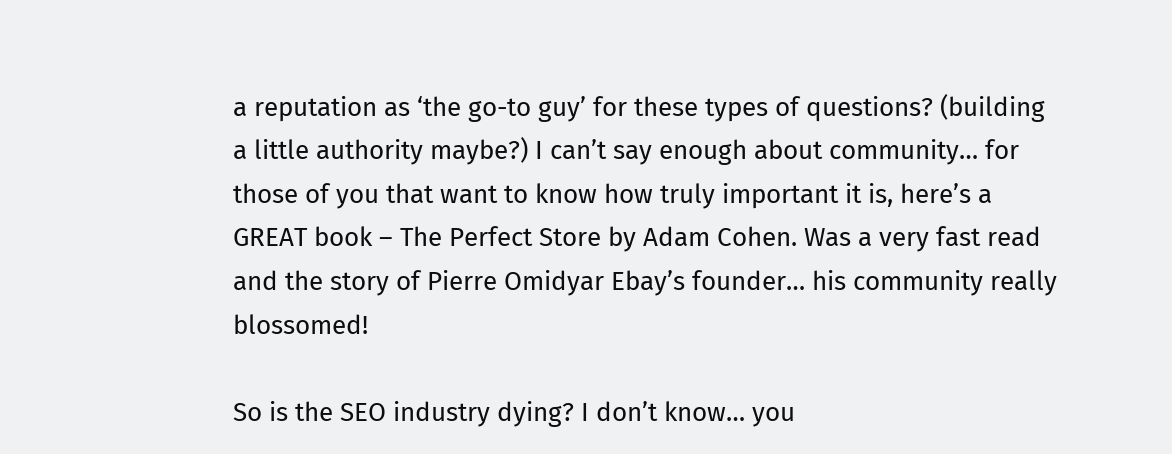a reputation as ‘the go-to guy’ for these types of questions? (building a little authority maybe?) I can’t say enough about community… for those of you that want to know how truly important it is, here’s a GREAT book – The Perfect Store by Adam Cohen. Was a very fast read and the story of Pierre Omidyar Ebay’s founder… his community really blossomed!

So is the SEO industry dying? I don’t know… you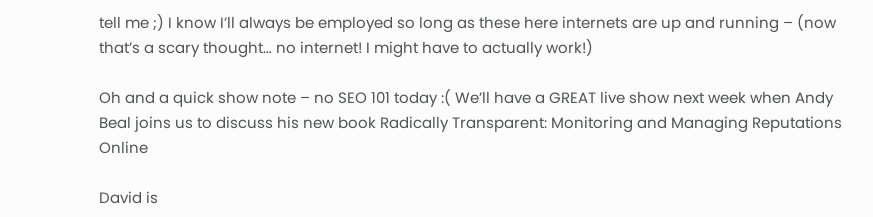tell me ;) I know I’ll always be employed so long as these here internets are up and running – (now that’s a scary thought… no internet! I might have to actually work!)

Oh and a quick show note – no SEO 101 today :( We’ll have a GREAT live show next week when Andy Beal joins us to discuss his new book Radically Transparent: Monitoring and Managing Reputations Online

David is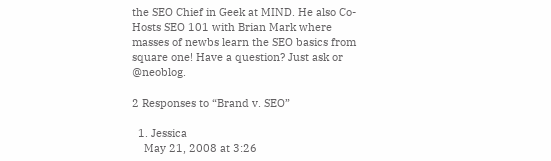the SEO Chief in Geek at MIND. He also Co-Hosts SEO 101 with Brian Mark where masses of newbs learn the SEO basics from square one! Have a question? Just ask or @neoblog.

2 Responses to “Brand v. SEO”

  1. Jessica
    May 21, 2008 at 3:26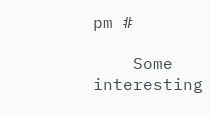pm #

    Some interesting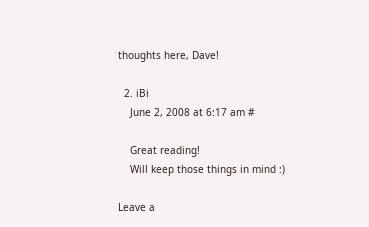thoughts here, Dave!

  2. iBi
    June 2, 2008 at 6:17 am #

    Great reading!
    Will keep those things in mind :)

Leave a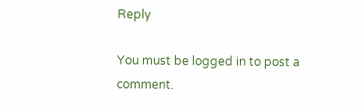Reply

You must be logged in to post a comment.